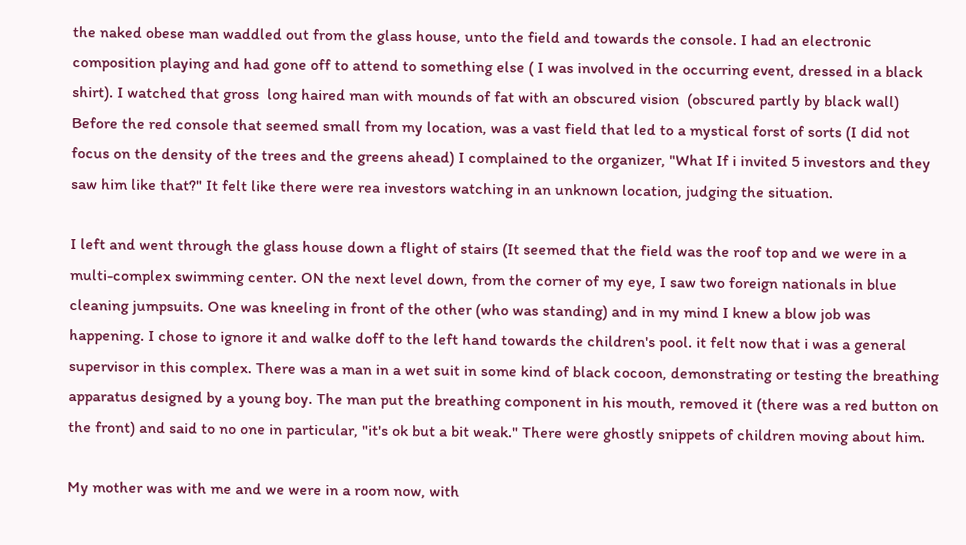the naked obese man waddled out from the glass house, unto the field and towards the console. I had an electronic composition playing and had gone off to attend to something else ( I was involved in the occurring event, dressed in a black shirt). I watched that gross  long haired man with mounds of fat with an obscured vision  (obscured partly by black wall) Before the red console that seemed small from my location, was a vast field that led to a mystical forst of sorts (I did not focus on the density of the trees and the greens ahead) I complained to the organizer, "What If i invited 5 investors and they saw him like that?" It felt like there were rea investors watching in an unknown location, judging the situation.

I left and went through the glass house down a flight of stairs (It seemed that the field was the roof top and we were in a multi-complex swimming center. ON the next level down, from the corner of my eye, I saw two foreign nationals in blue cleaning jumpsuits. One was kneeling in front of the other (who was standing) and in my mind I knew a blow job was happening. I chose to ignore it and walke doff to the left hand towards the children's pool. it felt now that i was a general supervisor in this complex. There was a man in a wet suit in some kind of black cocoon, demonstrating or testing the breathing apparatus designed by a young boy. The man put the breathing component in his mouth, removed it (there was a red button on the front) and said to no one in particular, "it's ok but a bit weak." There were ghostly snippets of children moving about him.

My mother was with me and we were in a room now, with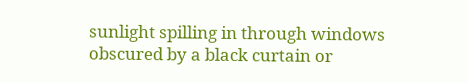sunlight spilling in through windows obscured by a black curtain or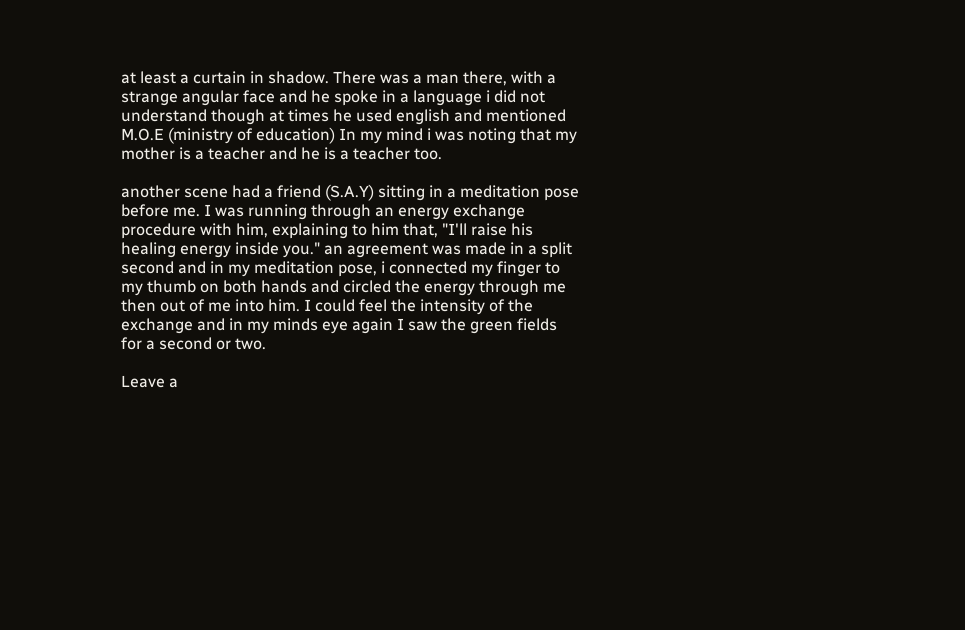at least a curtain in shadow. There was a man there, with a strange angular face and he spoke in a language i did not understand though at times he used english and mentioned M.O.E (ministry of education) In my mind i was noting that my mother is a teacher and he is a teacher too.

another scene had a friend (S.A.Y) sitting in a meditation pose before me. I was running through an energy exchange procedure with him, explaining to him that, "I'll raise his healing energy inside you." an agreement was made in a split second and in my meditation pose, i connected my finger to my thumb on both hands and circled the energy through me then out of me into him. I could feel the intensity of the exchange and in my minds eye again I saw the green fields for a second or two.

Leave a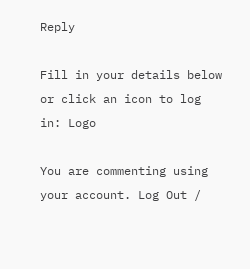Reply

Fill in your details below or click an icon to log in: Logo

You are commenting using your account. Log Out /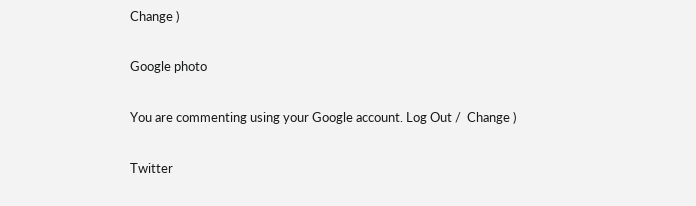Change )

Google photo

You are commenting using your Google account. Log Out /  Change )

Twitter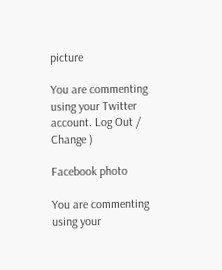picture

You are commenting using your Twitter account. Log Out /  Change )

Facebook photo

You are commenting using your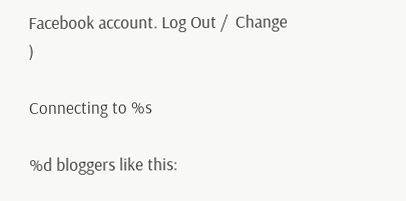Facebook account. Log Out /  Change )

Connecting to %s

%d bloggers like this: